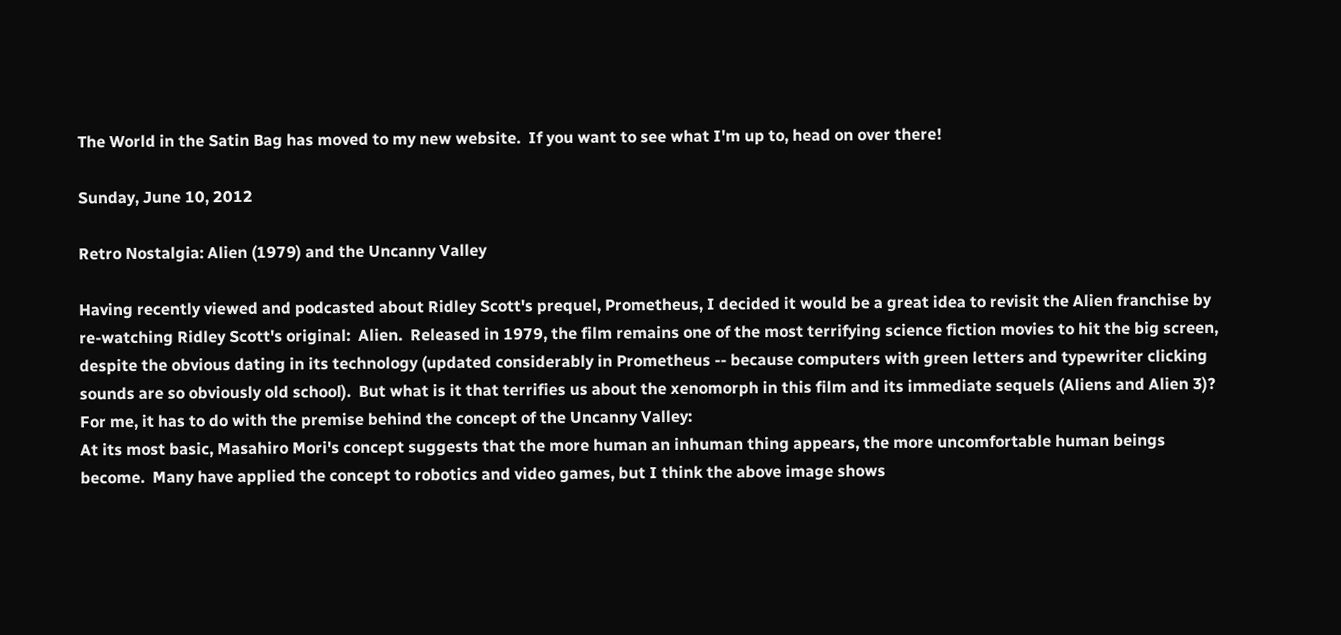The World in the Satin Bag has moved to my new website.  If you want to see what I'm up to, head on over there!

Sunday, June 10, 2012

Retro Nostalgia: Alien (1979) and the Uncanny Valley

Having recently viewed and podcasted about Ridley Scott's prequel, Prometheus, I decided it would be a great idea to revisit the Alien franchise by re-watching Ridley Scott's original:  Alien.  Released in 1979, the film remains one of the most terrifying science fiction movies to hit the big screen, despite the obvious dating in its technology (updated considerably in Prometheus -- because computers with green letters and typewriter clicking sounds are so obviously old school).  But what is it that terrifies us about the xenomorph in this film and its immediate sequels (Aliens and Alien 3)?
For me, it has to do with the premise behind the concept of the Uncanny Valley:
At its most basic, Masahiro Mori's concept suggests that the more human an inhuman thing appears, the more uncomfortable human beings become.  Many have applied the concept to robotics and video games, but I think the above image shows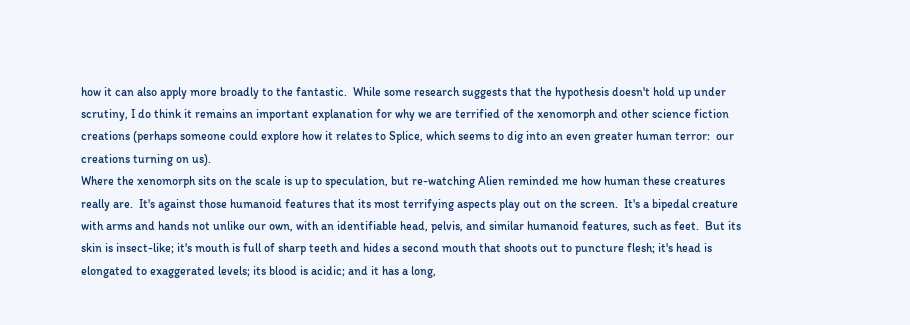how it can also apply more broadly to the fantastic.  While some research suggests that the hypothesis doesn't hold up under scrutiny, I do think it remains an important explanation for why we are terrified of the xenomorph and other science fiction creations (perhaps someone could explore how it relates to Splice, which seems to dig into an even greater human terror:  our creations turning on us).
Where the xenomorph sits on the scale is up to speculation, but re-watching Alien reminded me how human these creatures really are.  It's against those humanoid features that its most terrifying aspects play out on the screen.  It's a bipedal creature with arms and hands not unlike our own, with an identifiable head, pelvis, and similar humanoid features, such as feet.  But its skin is insect-like; it's mouth is full of sharp teeth and hides a second mouth that shoots out to puncture flesh; it's head is elongated to exaggerated levels; its blood is acidic; and it has a long,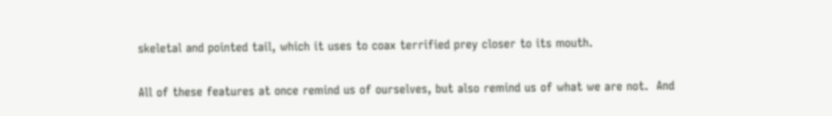skeletal and pointed tail, which it uses to coax terrified prey closer to its mouth.

All of these features at once remind us of ourselves, but also remind us of what we are not.  And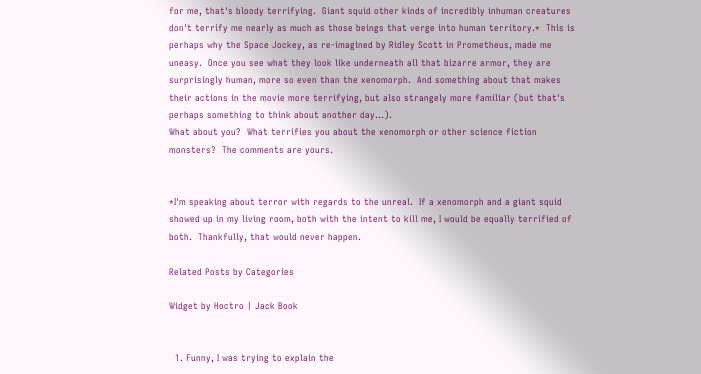for me, that's bloody terrifying.  Giant squid other kinds of incredibly inhuman creatures don't terrify me nearly as much as those beings that verge into human territory.*  This is perhaps why the Space Jockey, as re-imagined by Ridley Scott in Prometheus, made me uneasy.  Once you see what they look like underneath all that bizarre armor, they are surprisingly human, more so even than the xenomorph.  And something about that makes their actions in the movie more terrifying, but also strangely more familiar (but that's perhaps something to think about another day...).
What about you?  What terrifies you about the xenomorph or other science fiction monsters?  The comments are yours.


*I'm speaking about terror with regards to the unreal.  If a xenomorph and a giant squid showed up in my living room, both with the intent to kill me, I would be equally terrified of both.  Thankfully, that would never happen.

Related Posts by Categories

Widget by Hoctro | Jack Book


  1. Funny, I was trying to explain the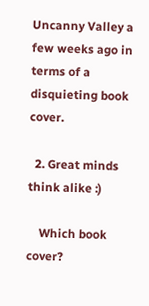Uncanny Valley a few weeks ago in terms of a disquieting book cover.

  2. Great minds think alike :)

    Which book cover?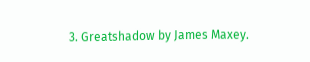3. Greatshadow by James Maxey.